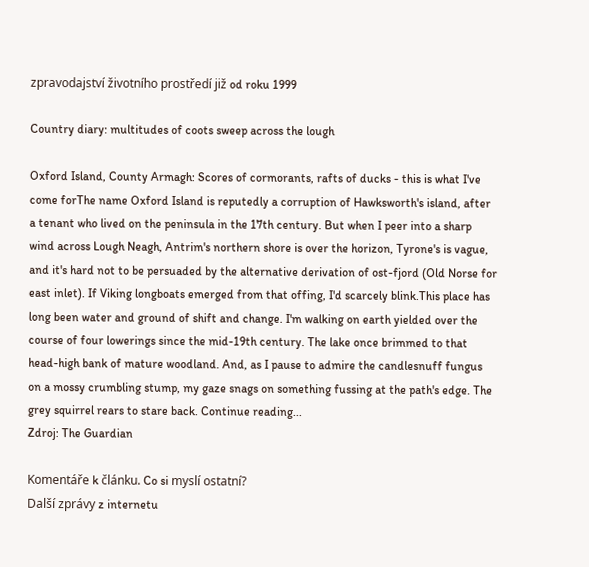zpravodajství životního prostředí již od roku 1999

Country diary: multitudes of coots sweep across the lough

Oxford Island, County Armagh: Scores of cormorants, rafts of ducks - this is what I've come forThe name Oxford Island is reputedly a corruption of Hawksworth's island, after a tenant who lived on the peninsula in the 17th century. But when I peer into a sharp wind across Lough Neagh, Antrim's northern shore is over the horizon, Tyrone's is vague, and it's hard not to be persuaded by the alternative derivation of ost-fjord (Old Norse for east inlet). If Viking longboats emerged from that offing, I'd scarcely blink.This place has long been water and ground of shift and change. I'm walking on earth yielded over the course of four lowerings since the mid-19th century. The lake once brimmed to that head-high bank of mature woodland. And, as I pause to admire the candlesnuff fungus on a mossy crumbling stump, my gaze snags on something fussing at the path's edge. The grey squirrel rears to stare back. Continue reading...
Zdroj: The Guardian

Komentáře k článku. Co si myslí ostatní?
Další zprávy z internetu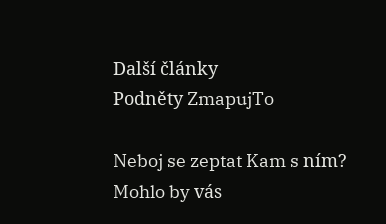Další články
Podněty ZmapujTo

Neboj se zeptat Kam s ním?
Mohlo by vás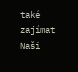také zajímat
Naši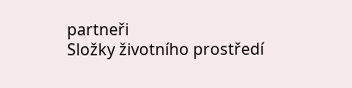partneři
Složky životního prostředí